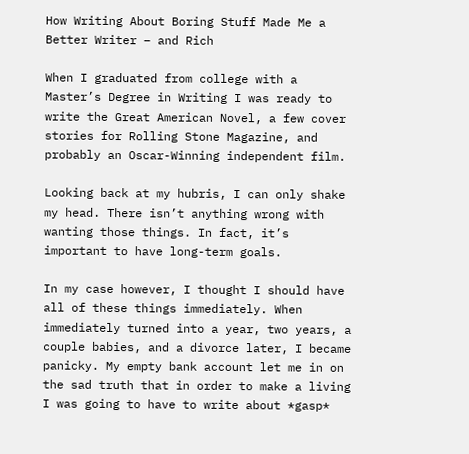How Writing About Boring Stuff Made Me a Better Writer – and Rich

When I graduated from college with a Master’s Degree in Writing I was ready to write the Great American Novel, a few cover stories for Rolling Stone Magazine, and probably an Oscar-Winning independent film.

Looking back at my hubris, I can only shake my head. There isn’t anything wrong with wanting those things. In fact, it’s important to have long-term goals.

In my case however, I thought I should have all of these things immediately. When immediately turned into a year, two years, a couple babies, and a divorce later, I became panicky. My empty bank account let me in on the sad truth that in order to make a living I was going to have to write about *gasp*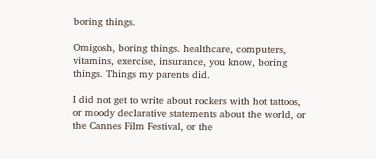boring things.

Omigosh, boring things. healthcare, computers, vitamins, exercise, insurance, you know, boring things. Things my parents did.

I did not get to write about rockers with hot tattoos, or moody declarative statements about the world, or the Cannes Film Festival, or the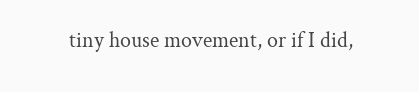tiny house movement, or if I did,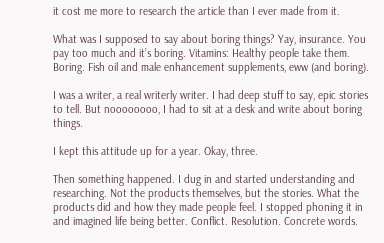it cost me more to research the article than I ever made from it.

What was I supposed to say about boring things? Yay, insurance. You pay too much and it’s boring. Vitamins: Healthy people take them. Boring. Fish oil and male enhancement supplements, eww (and boring).

I was a writer, a real writerly writer. I had deep stuff to say, epic stories to tell. But noooooooo, I had to sit at a desk and write about boring things.

I kept this attitude up for a year. Okay, three.

Then something happened. I dug in and started understanding and researching. Not the products themselves, but the stories. What the products did and how they made people feel. I stopped phoning it in and imagined life being better. Conflict. Resolution. Concrete words.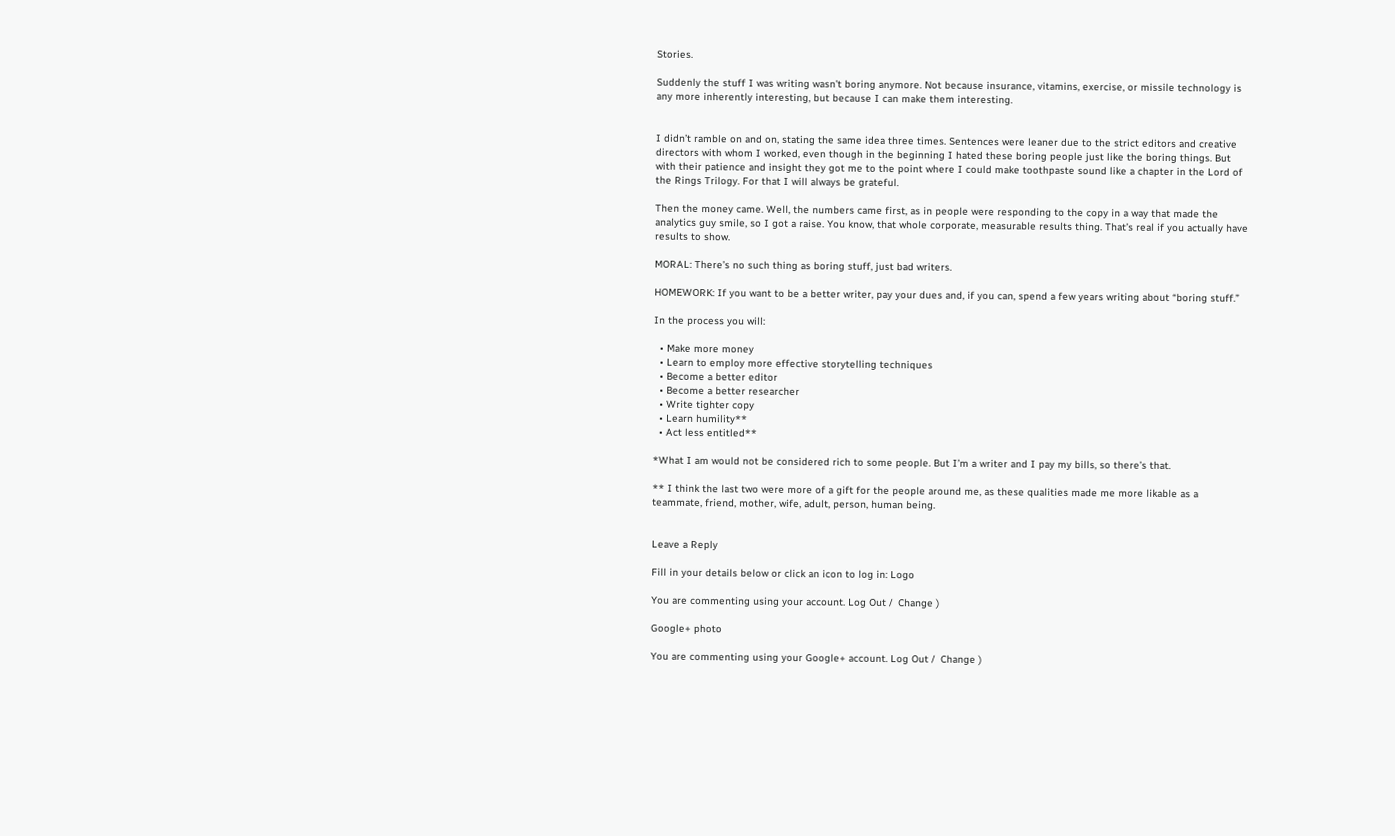Stories.

Suddenly the stuff I was writing wasn’t boring anymore. Not because insurance, vitamins, exercise, or missile technology is any more inherently interesting, but because I can make them interesting.


I didn’t ramble on and on, stating the same idea three times. Sentences were leaner due to the strict editors and creative directors with whom I worked, even though in the beginning I hated these boring people just like the boring things. But with their patience and insight they got me to the point where I could make toothpaste sound like a chapter in the Lord of the Rings Trilogy. For that I will always be grateful.

Then the money came. Well, the numbers came first, as in people were responding to the copy in a way that made the analytics guy smile, so I got a raise. You know, that whole corporate, measurable results thing. That’s real if you actually have results to show.

MORAL: There’s no such thing as boring stuff, just bad writers.

HOMEWORK: If you want to be a better writer, pay your dues and, if you can, spend a few years writing about “boring stuff.”

In the process you will:

  • Make more money
  • Learn to employ more effective storytelling techniques
  • Become a better editor
  • Become a better researcher
  • Write tighter copy
  • Learn humility**
  • Act less entitled**

*What I am would not be considered rich to some people. But I’m a writer and I pay my bills, so there’s that.

** I think the last two were more of a gift for the people around me, as these qualities made me more likable as a teammate, friend, mother, wife, adult, person, human being.


Leave a Reply

Fill in your details below or click an icon to log in: Logo

You are commenting using your account. Log Out /  Change )

Google+ photo

You are commenting using your Google+ account. Log Out /  Change )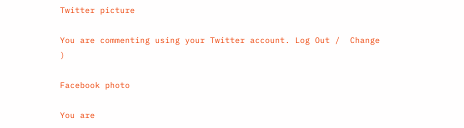Twitter picture

You are commenting using your Twitter account. Log Out /  Change )

Facebook photo

You are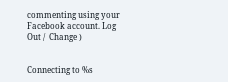commenting using your Facebook account. Log Out /  Change )


Connecting to %s